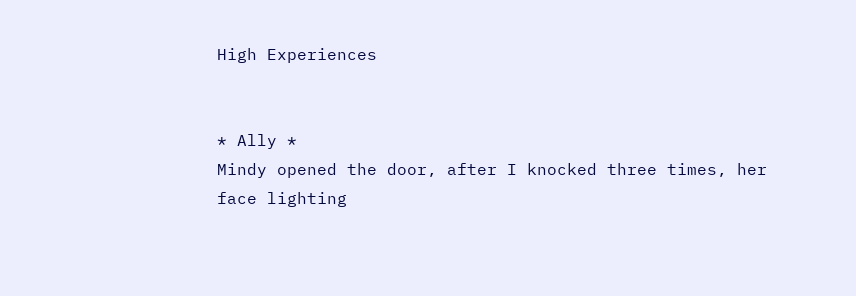High Experiences


* Ally *
Mindy opened the door, after I knocked three times, her face lighting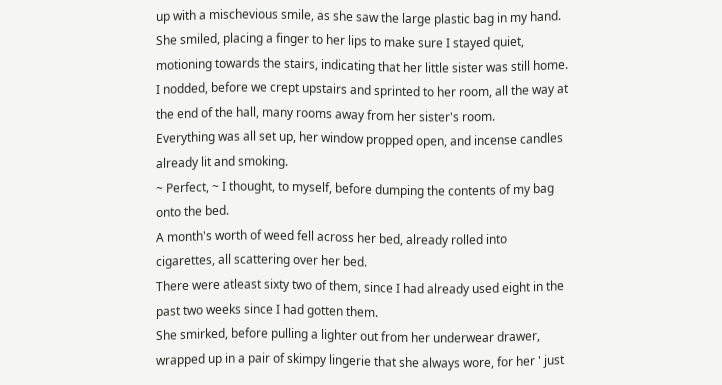up with a mischevious smile, as she saw the large plastic bag in my hand.
She smiled, placing a finger to her lips to make sure I stayed quiet, motioning towards the stairs, indicating that her little sister was still home.
I nodded, before we crept upstairs and sprinted to her room, all the way at the end of the hall, many rooms away from her sister's room.
Everything was all set up, her window propped open, and incense candles already lit and smoking.
~ Perfect, ~ I thought, to myself, before dumping the contents of my bag onto the bed.
A month's worth of weed fell across her bed, already rolled into cigarettes, all scattering over her bed.
There were atleast sixty two of them, since I had already used eight in the past two weeks since I had gotten them.
She smirked, before pulling a lighter out from her underwear drawer, wrapped up in a pair of skimpy lingerie that she always wore, for her ' just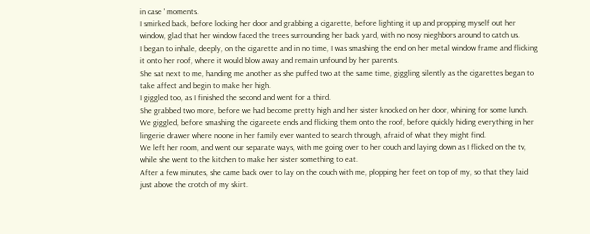in case ' moments.
I smirked back, before locking her door and grabbing a cigarette, before lighting it up and propping myself out her window, glad that her window faced the trees surrounding her back yard, with no nosy nieghbors around to catch us.
I began to inhale, deeply, on the cigarette and in no time, I was smashing the end on her metal window frame and flicking it onto her roof, where it would blow away and remain unfound by her parents.
She sat next to me, handing me another as she puffed two at the same time, giggling silently as the cigarettes began to take affect and begin to make her high.
I giggled too, as I finished the second and went for a third.
She grabbed two more, before we had become pretty high and her sister knocked on her door, whining for some lunch.
We giggled, before smashing the cigareete ends and flicking them onto the roof, before quickly hiding everything in her lingerie drawer where noone in her family ever wanted to search through, afraid of what they might find.
We left her room, and went our separate ways, with me going over to her couch and laying down as I flicked on the tv, while she went to the kitchen to make her sister something to eat.
After a few minutes, she came back over to lay on the couch with me, plopping her feet on top of my, so that they laid just above the crotch of my skirt.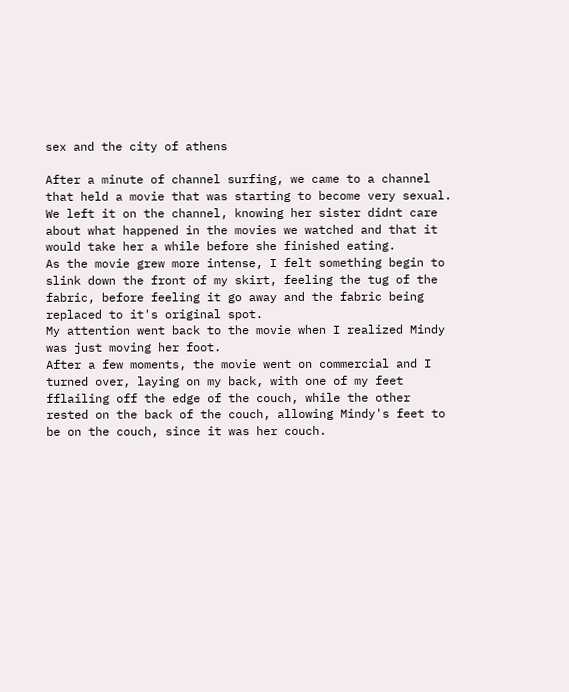sex and the city of athens

After a minute of channel surfing, we came to a channel that held a movie that was starting to become very sexual.
We left it on the channel, knowing her sister didnt care about what happened in the movies we watched and that it would take her a while before she finished eating.
As the movie grew more intense, I felt something begin to slink down the front of my skirt, feeling the tug of the fabric, before feeling it go away and the fabric being replaced to it's original spot.
My attention went back to the movie when I realized Mindy was just moving her foot.
After a few moments, the movie went on commercial and I turned over, laying on my back, with one of my feet fflailing off the edge of the couch, while the other rested on the back of the couch, allowing Mindy's feet to be on the couch, since it was her couch.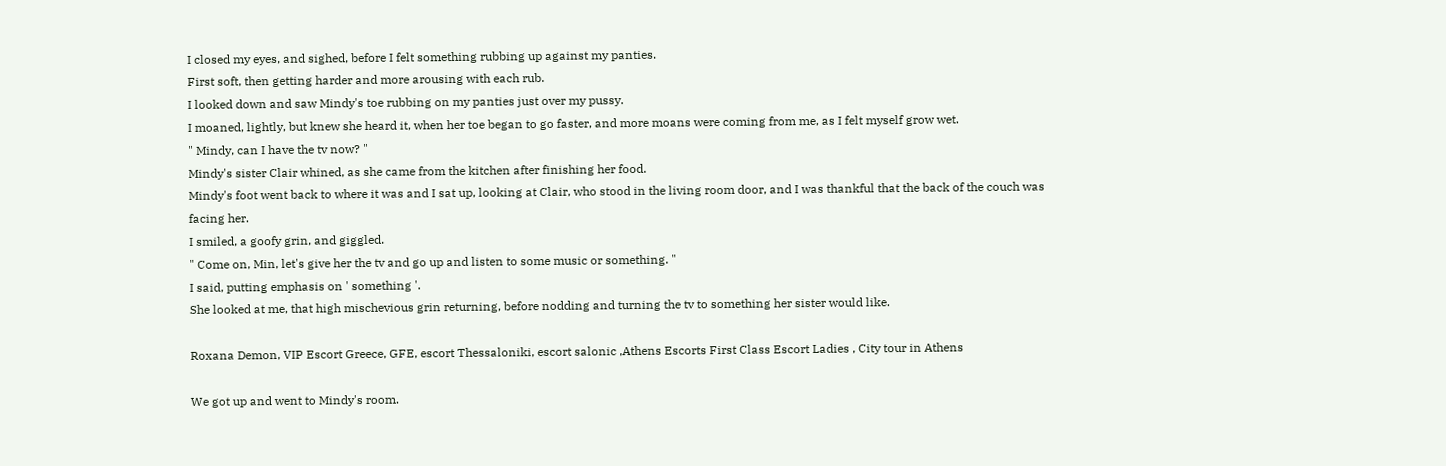I closed my eyes, and sighed, before I felt something rubbing up against my panties.
First soft, then getting harder and more arousing with each rub.
I looked down and saw Mindy's toe rubbing on my panties just over my pussy.
I moaned, lightly, but knew she heard it, when her toe began to go faster, and more moans were coming from me, as I felt myself grow wet.
" Mindy, can I have the tv now? "
Mindy's sister Clair whined, as she came from the kitchen after finishing her food.
Mindy's foot went back to where it was and I sat up, looking at Clair, who stood in the living room door, and I was thankful that the back of the couch was facing her.
I smiled, a goofy grin, and giggled.
" Come on, Min, let's give her the tv and go up and listen to some music or something. "
I said, putting emphasis on ' something '.
She looked at me, that high mischevious grin returning, before nodding and turning the tv to something her sister would like.

Roxana Demon, VIP Escort Greece, GFE, escort Thessaloniki, escort salonic ,Athens Escorts First Class Escort Ladies , City tour in Athens

We got up and went to Mindy's room.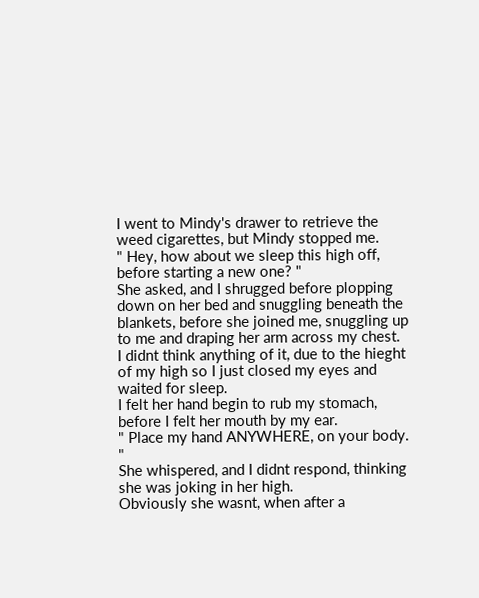I went to Mindy's drawer to retrieve the weed cigarettes, but Mindy stopped me.
" Hey, how about we sleep this high off, before starting a new one? "
She asked, and I shrugged before plopping down on her bed and snuggling beneath the blankets, before she joined me, snuggling up to me and draping her arm across my chest.
I didnt think anything of it, due to the hieght of my high so I just closed my eyes and waited for sleep.
I felt her hand begin to rub my stomach, before I felt her mouth by my ear.
" Place my hand ANYWHERE, on your body. "
She whispered, and I didnt respond, thinking she was joking in her high.
Obviously she wasnt, when after a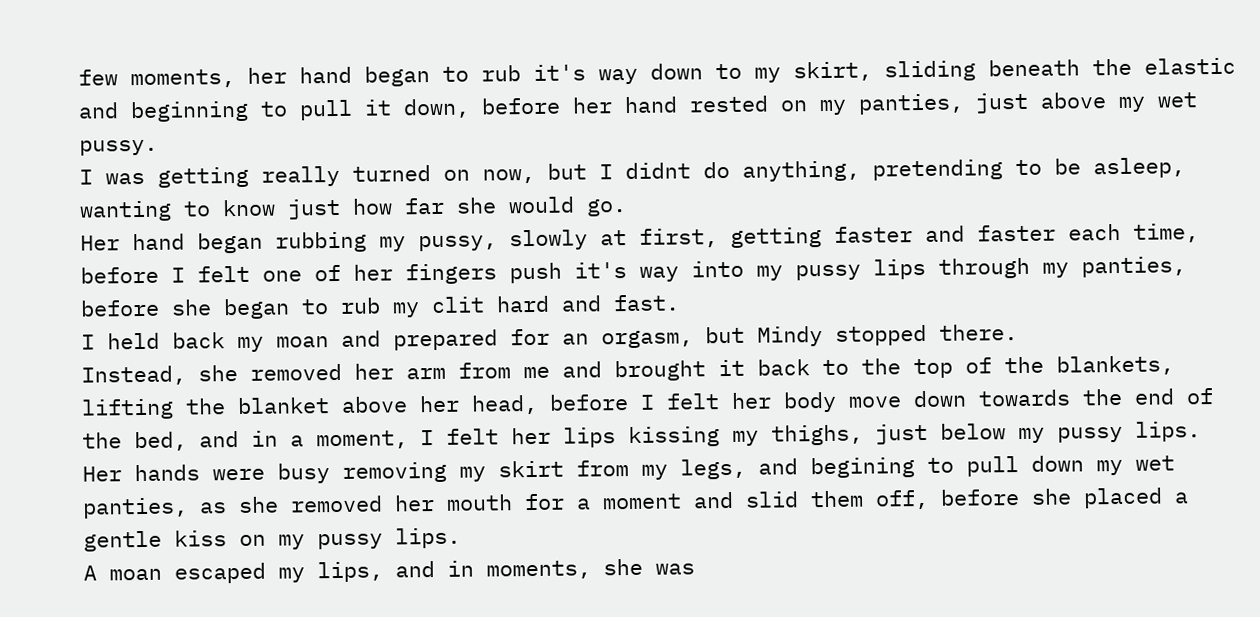few moments, her hand began to rub it's way down to my skirt, sliding beneath the elastic and beginning to pull it down, before her hand rested on my panties, just above my wet pussy.
I was getting really turned on now, but I didnt do anything, pretending to be asleep, wanting to know just how far she would go.
Her hand began rubbing my pussy, slowly at first, getting faster and faster each time, before I felt one of her fingers push it's way into my pussy lips through my panties, before she began to rub my clit hard and fast.
I held back my moan and prepared for an orgasm, but Mindy stopped there.
Instead, she removed her arm from me and brought it back to the top of the blankets, lifting the blanket above her head, before I felt her body move down towards the end of the bed, and in a moment, I felt her lips kissing my thighs, just below my pussy lips.
Her hands were busy removing my skirt from my legs, and begining to pull down my wet panties, as she removed her mouth for a moment and slid them off, before she placed a gentle kiss on my pussy lips.
A moan escaped my lips, and in moments, she was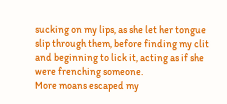sucking on my lips, as she let her tongue slip through them, before finding my clit and beginning to lick it, acting as if she were frenching someone.
More moans escaped my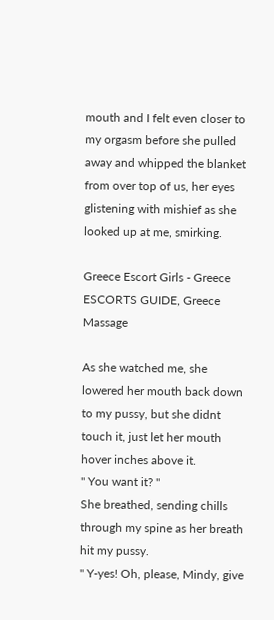mouth and I felt even closer to my orgasm before she pulled away and whipped the blanket from over top of us, her eyes glistening with mishief as she looked up at me, smirking.

Greece Escort Girls - Greece ESCORTS GUIDE, Greece Massage

As she watched me, she lowered her mouth back down to my pussy, but she didnt touch it, just let her mouth hover inches above it.
" You want it? "
She breathed, sending chills through my spine as her breath hit my pussy.
" Y-yes! Oh, please, Mindy, give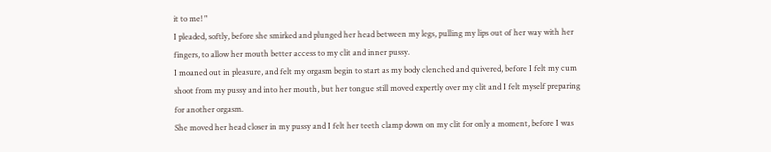it to me! "
I pleaded, softly, before she smirked and plunged her head between my legs, pulling my lips out of her way with her fingers, to allow her mouth better access to my clit and inner pussy.
I moaned out in pleasure, and felt my orgasm begin to start as my body clenched and quivered, before I felt my cum shoot from my pussy and into her mouth, but her tongue still moved expertly over my clit and I felt myself preparing for another orgasm.
She moved her head closer in my pussy and I felt her teeth clamp down on my clit for only a moment, before I was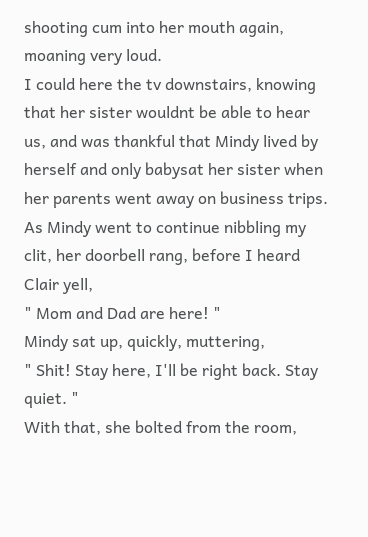shooting cum into her mouth again, moaning very loud.
I could here the tv downstairs, knowing that her sister wouldnt be able to hear us, and was thankful that Mindy lived by herself and only babysat her sister when her parents went away on business trips.
As Mindy went to continue nibbling my clit, her doorbell rang, before I heard Clair yell,
" Mom and Dad are here! "
Mindy sat up, quickly, muttering,
" Shit! Stay here, I'll be right back. Stay quiet. "
With that, she bolted from the room,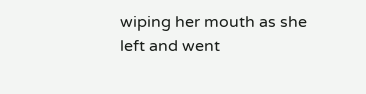wiping her mouth as she left and went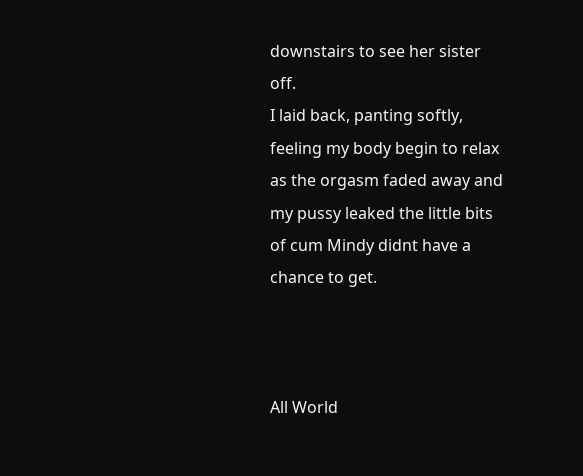downstairs to see her sister off.
I laid back, panting softly, feeling my body begin to relax as the orgasm faded away and my pussy leaked the little bits of cum Mindy didnt have a chance to get.



All World